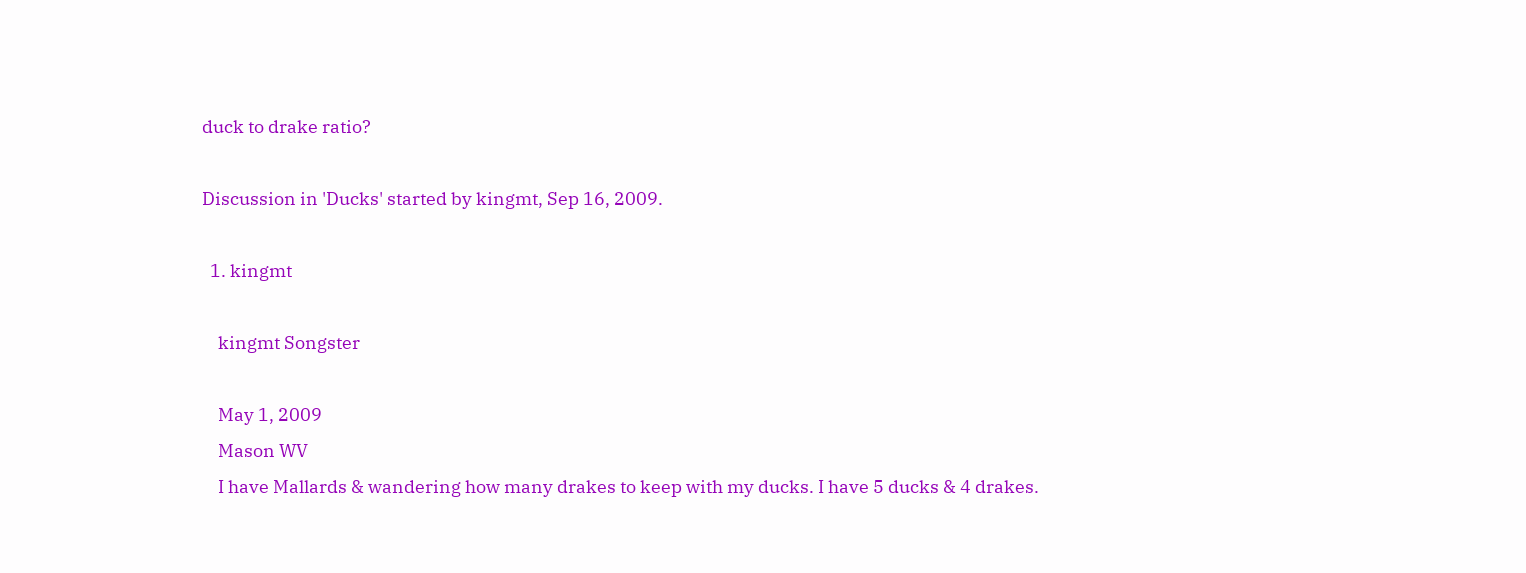duck to drake ratio?

Discussion in 'Ducks' started by kingmt, Sep 16, 2009.

  1. kingmt

    kingmt Songster

    May 1, 2009
    Mason WV
    I have Mallards & wandering how many drakes to keep with my ducks. I have 5 ducks & 4 drakes.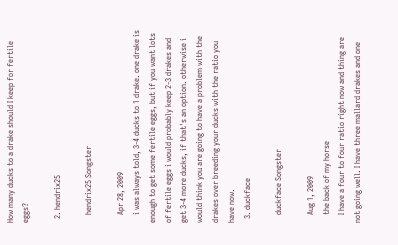How many ducks to a drake should I keep for fertile eggs?

  2. hendrix25

    hendrix25 Songster

    Apr 28, 2009
    i was always told, 3-4 ducks to 1 drake. one drake is enough to get some fertile eggs, but if you want lots of fertile eggs i would probably keep 2-3 drakes and get 3-4 more ducks, if that's an option. otherwise i would think you are going to have a problem with the drakes over breeding your ducks with the ratio you have now.
  3. duckface

    duckface Songster

    Aug 1, 2009
    the back of my horse
    I have a four to four ratio right now and thing are not going well. I have three mallard drakes and one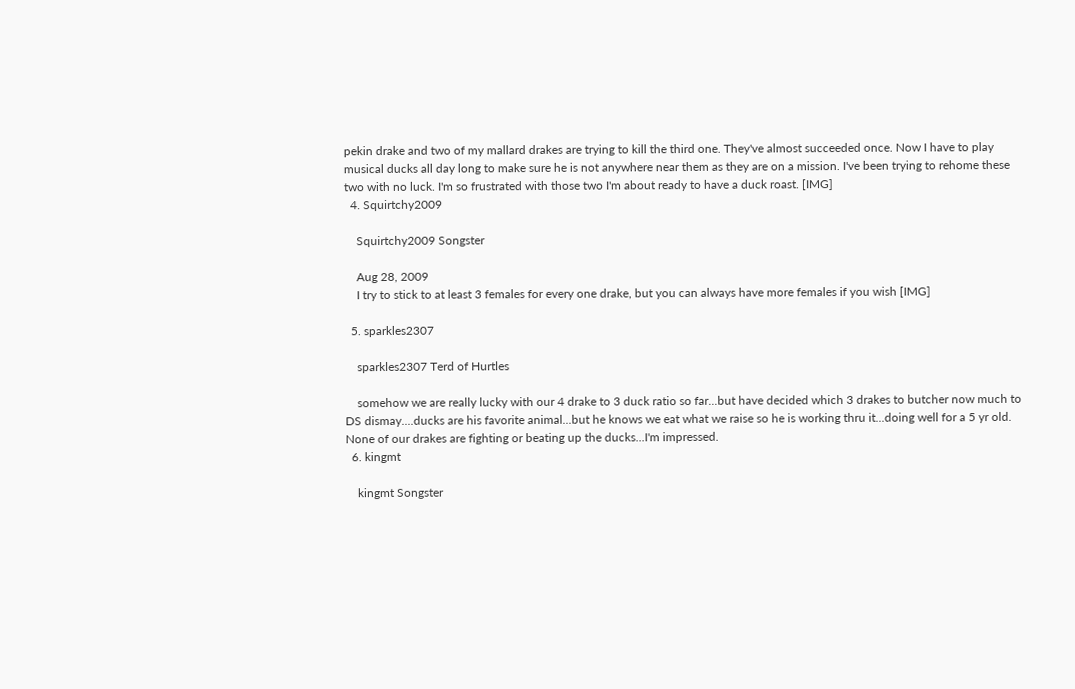pekin drake and two of my mallard drakes are trying to kill the third one. They've almost succeeded once. Now I have to play musical ducks all day long to make sure he is not anywhere near them as they are on a mission. I've been trying to rehome these two with no luck. I'm so frustrated with those two I'm about ready to have a duck roast. [IMG]
  4. Squirtchy2009

    Squirtchy2009 Songster

    Aug 28, 2009
    I try to stick to at least 3 females for every one drake, but you can always have more females if you wish [IMG]

  5. sparkles2307

    sparkles2307 Terd of Hurtles

    somehow we are really lucky with our 4 drake to 3 duck ratio so far...but have decided which 3 drakes to butcher now much to DS dismay....ducks are his favorite animal...but he knows we eat what we raise so he is working thru it...doing well for a 5 yr old. None of our drakes are fighting or beating up the ducks...I'm impressed.
  6. kingmt

    kingmt Songster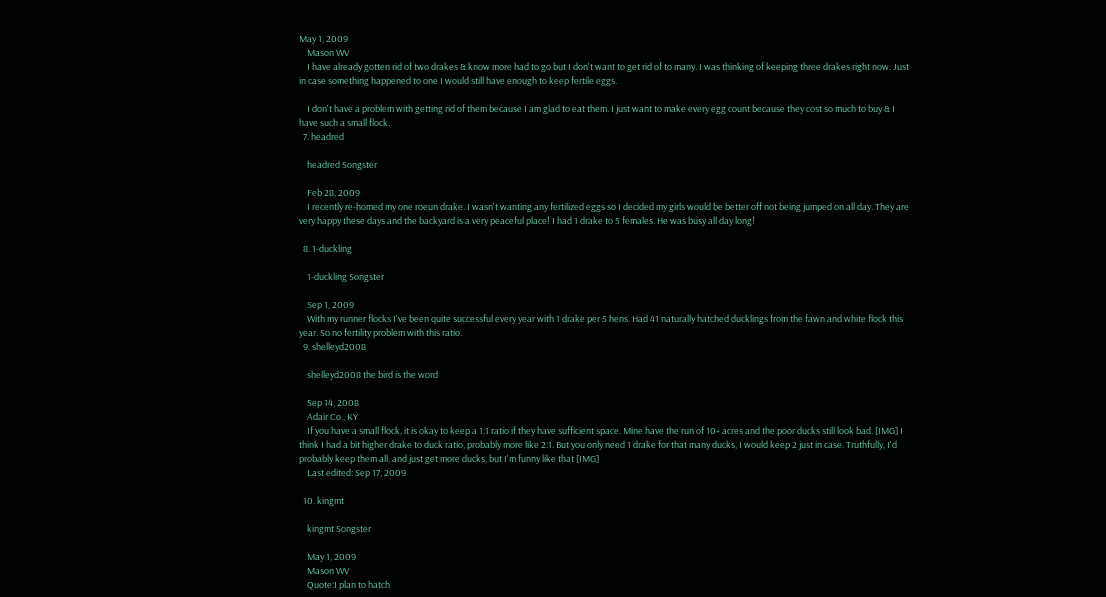May 1, 2009
    Mason WV
    I have already gotten rid of two drakes & know more had to go but I don't want to get rid of to many. I was thinking of keeping three drakes right now. Just in case something happened to one I would still have enough to keep fertile eggs.

    I don't have a problem with getting rid of them because I am glad to eat them. I just want to make every egg count because they cost so much to buy & I have such a small flock.
  7. headred

    headred Songster

    Feb 28, 2009
    I recently re-homed my one roeun drake. I wasn't wanting any fertilized eggs so I decided my girls would be better off not being jumped on all day. They are very happy these days and the backyard is a very peaceful place! I had 1 drake to 5 females. He was busy all day long!

  8. 1-duckling

    1-duckling Songster

    Sep 1, 2009
    With my runner flocks I've been quite successful every year with 1 drake per 5 hens. Had 41 naturally hatched ducklings from the fawn and white flock this year. So no fertility problem with this ratio.
  9. shelleyd2008

    shelleyd2008 the bird is the word

    Sep 14, 2008
    Adair Co., KY
    If you have a small flock, it is okay to keep a 1:1 ratio if they have sufficient space. Mine have the run of 10+ acres and the poor ducks still look bad. [IMG] I think I had a bit higher drake to duck ratio, probably more like 2:1. But you only need 1 drake for that many ducks, I would keep 2 just in case. Truthfully, I'd probably keep them all, and just get more ducks, but I'm funny like that [IMG]
    Last edited: Sep 17, 2009

  10. kingmt

    kingmt Songster

    May 1, 2009
    Mason WV
    Quote:I plan to hatch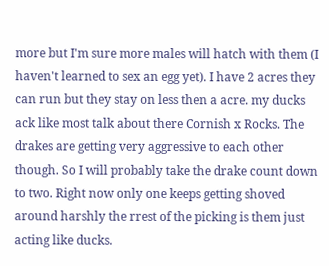more but I'm sure more males will hatch with them (I haven't learned to sex an egg yet). I have 2 acres they can run but they stay on less then a acre. my ducks ack like most talk about there Cornish x Rocks. The drakes are getting very aggressive to each other though. So I will probably take the drake count down to two. Right now only one keeps getting shoved around harshly the rrest of the picking is them just acting like ducks.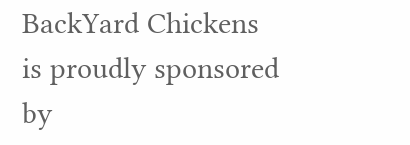BackYard Chickens is proudly sponsored by